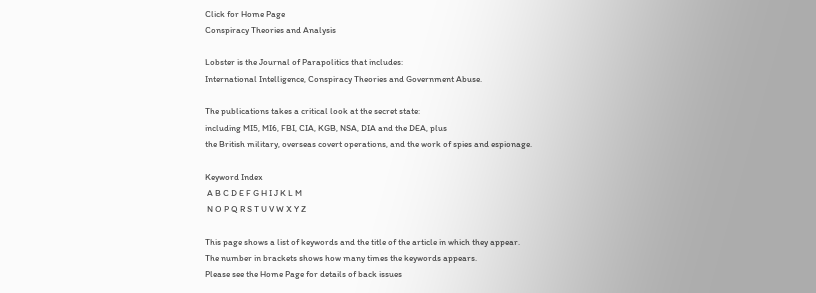Click for Home Page
Conspiracy Theories and Analysis

Lobster is the Journal of Parapolitics that includes:
International Intelligence, Conspiracy Theories and Government Abuse.

The publications takes a critical look at the secret state:
including MI5, MI6, FBI, CIA, KGB, NSA, DIA and the DEA, plus
the British military, overseas covert operations, and the work of spies and espionage.

Keyword Index
 A B C D E F G H I J K L M
 N O P Q R S T U V W X Y Z

This page shows a list of keywords and the title of the article in which they appear.
The number in brackets shows how many times the keywords appears.
Please see the Home Page for details of back issues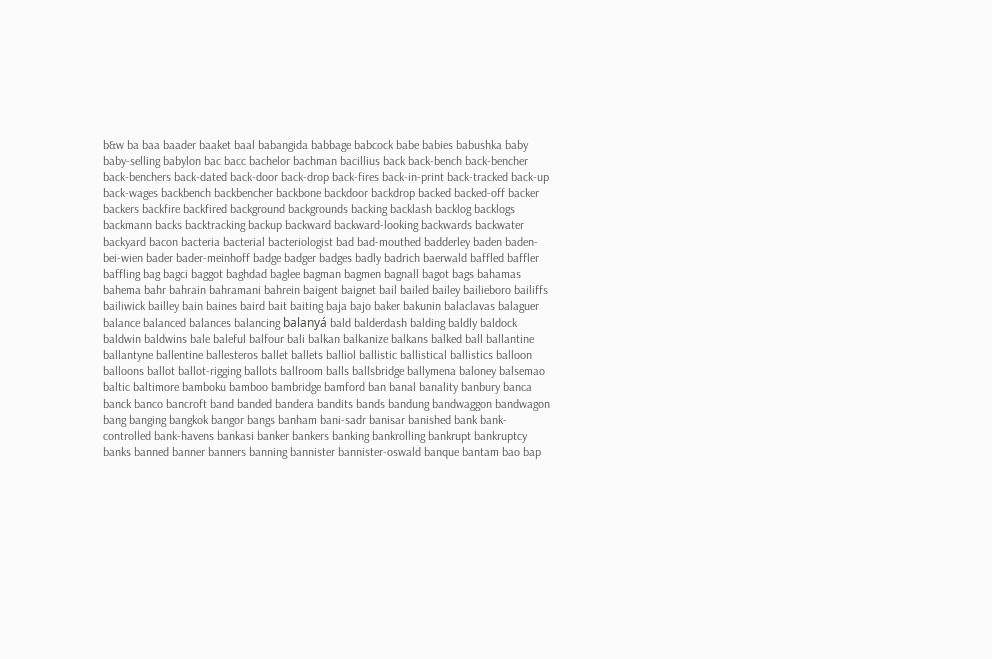b&w ba baa baader baaket baal babangida babbage babcock babe babies babushka baby baby-selling babylon bac bacc bachelor bachman bacillius back back-bench back-bencher back-benchers back-dated back-door back-drop back-fires back-in-print back-tracked back-up back-wages backbench backbencher backbone backdoor backdrop backed backed-off backer backers backfire backfired background backgrounds backing backlash backlog backlogs backmann backs backtracking backup backward backward-looking backwards backwater backyard bacon bacteria bacterial bacteriologist bad bad-mouthed badderley baden baden-bei-wien bader bader-meinhoff badge badger badges badly badrich baerwald baffled baffler baffling bag bagci baggot baghdad baglee bagman bagmen bagnall bagot bags bahamas bahema bahr bahrain bahramani bahrein baigent baignet bail bailed bailey bailieboro bailiffs bailiwick bailley bain baines baird bait baiting baja bajo baker bakunin balaclavas balaguer balance balanced balances balancing balanyá bald balderdash balding baldly baldock baldwin baldwins bale baleful balfour bali balkan balkanize balkans balked ball ballantine ballantyne ballentine ballesteros ballet ballets balliol ballistic ballistical ballistics balloon balloons ballot ballot-rigging ballots ballroom balls ballsbridge ballymena baloney balsemao baltic baltimore bamboku bamboo bambridge bamford ban banal banality banbury banca banck banco bancroft band banded bandera bandits bands bandung bandwaggon bandwagon bang banging bangkok bangor bangs banham bani-sadr banisar banished bank bank-controlled bank-havens bankasi banker bankers banking bankrolling bankrupt bankruptcy banks banned banner banners banning bannister bannister-oswald banque bantam bao bap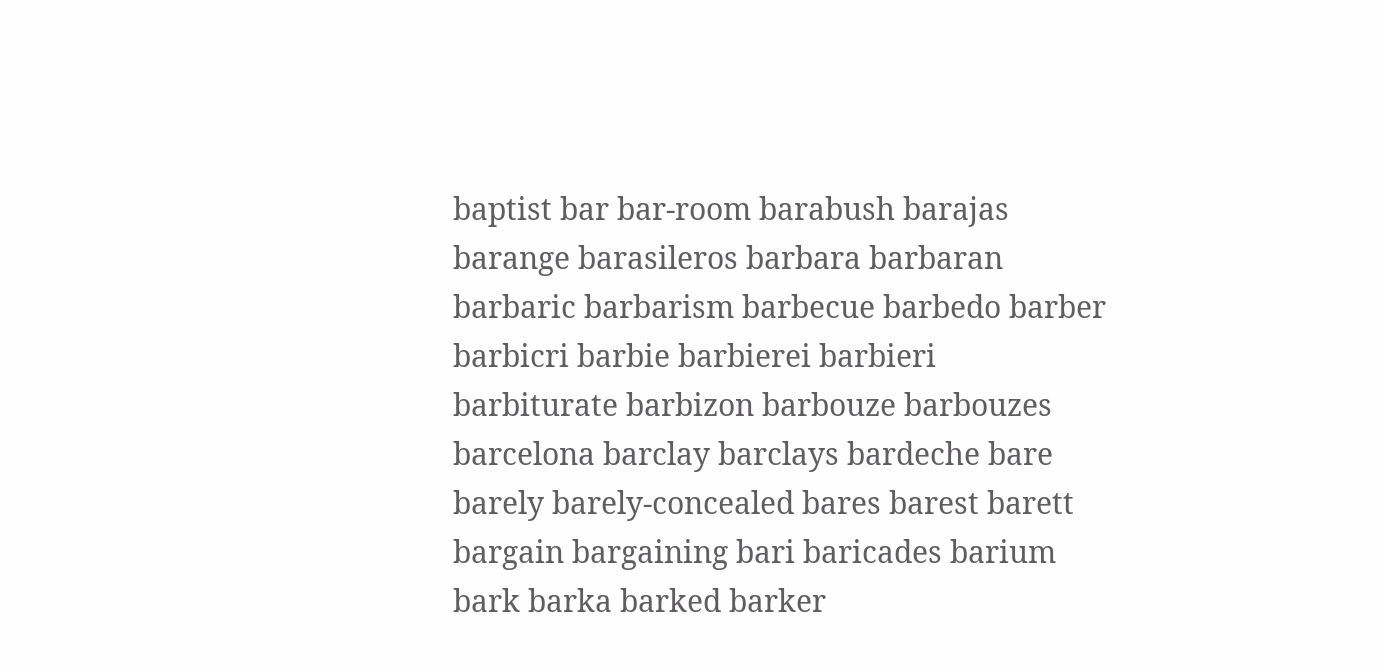baptist bar bar-room barabush barajas barange barasileros barbara barbaran barbaric barbarism barbecue barbedo barber barbicri barbie barbierei barbieri barbiturate barbizon barbouze barbouzes barcelona barclay barclays bardeche bare barely barely-concealed bares barest barett bargain bargaining bari baricades barium bark barka barked barker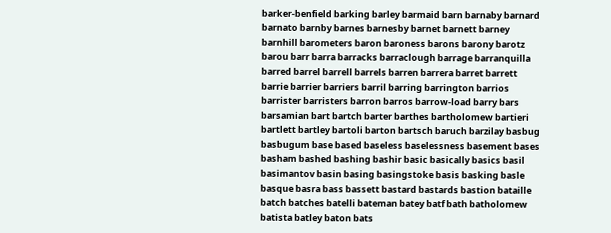barker-benfield barking barley barmaid barn barnaby barnard barnato barnby barnes barnesby barnet barnett barney barnhill barometers baron baroness barons barony barotz barou barr barra barracks barraclough barrage barranquilla barred barrel barrell barrels barren barrera barret barrett barrie barrier barriers barril barring barrington barrios barrister barristers barron barros barrow-load barry bars barsamian bart bartch barter barthes bartholomew bartieri bartlett bartley bartoli barton bartsch baruch barzilay basbug basbugum base based baseless baselessness basement bases basham bashed bashing bashir basic basically basics basil basimantov basin basing basingstoke basis basking basle basque basra bass bassett bastard bastards bastion bataille batch batches batelli bateman batey batf bath batholomew batista batley baton bats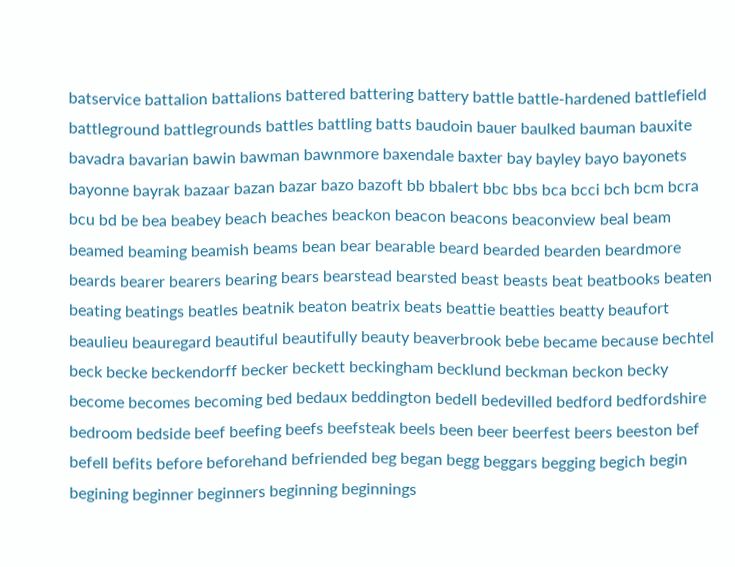batservice battalion battalions battered battering battery battle battle-hardened battlefield battleground battlegrounds battles battling batts baudoin bauer baulked bauman bauxite bavadra bavarian bawin bawman bawnmore baxendale baxter bay bayley bayo bayonets bayonne bayrak bazaar bazan bazar bazo bazoft bb bbalert bbc bbs bca bcci bch bcm bcra bcu bd be bea beabey beach beaches beackon beacon beacons beaconview beal beam beamed beaming beamish beams bean bear bearable beard bearded bearden beardmore beards bearer bearers bearing bears bearstead bearsted beast beasts beat beatbooks beaten beating beatings beatles beatnik beaton beatrix beats beattie beatties beatty beaufort beaulieu beauregard beautiful beautifully beauty beaverbrook bebe became because bechtel beck becke beckendorff becker beckett beckingham becklund beckman beckon becky become becomes becoming bed bedaux beddington bedell bedevilled bedford bedfordshire bedroom bedside beef beefing beefs beefsteak beels been beer beerfest beers beeston bef befell befits before beforehand befriended beg began begg beggars begging begich begin begining beginner beginners beginning beginnings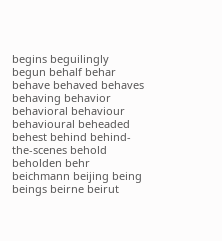begins beguilingly begun behalf behar behave behaved behaves behaving behavior behavioral behaviour behavioural beheaded behest behind behind-the-scenes behold beholden behr beichmann beijing being beings beirne beirut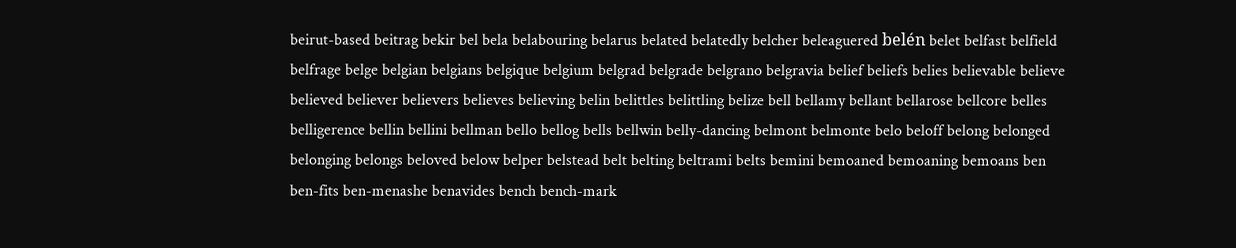beirut-based beitrag bekir bel bela belabouring belarus belated belatedly belcher beleaguered belén belet belfast belfield belfrage belge belgian belgians belgique belgium belgrad belgrade belgrano belgravia belief beliefs belies believable believe believed believer believers believes believing belin belittles belittling belize bell bellamy bellant bellarose bellcore belles belligerence bellin bellini bellman bello bellog bells bellwin belly-dancing belmont belmonte belo beloff belong belonged belonging belongs beloved below belper belstead belt belting beltrami belts bemini bemoaned bemoaning bemoans ben ben-fits ben-menashe benavides bench bench-mark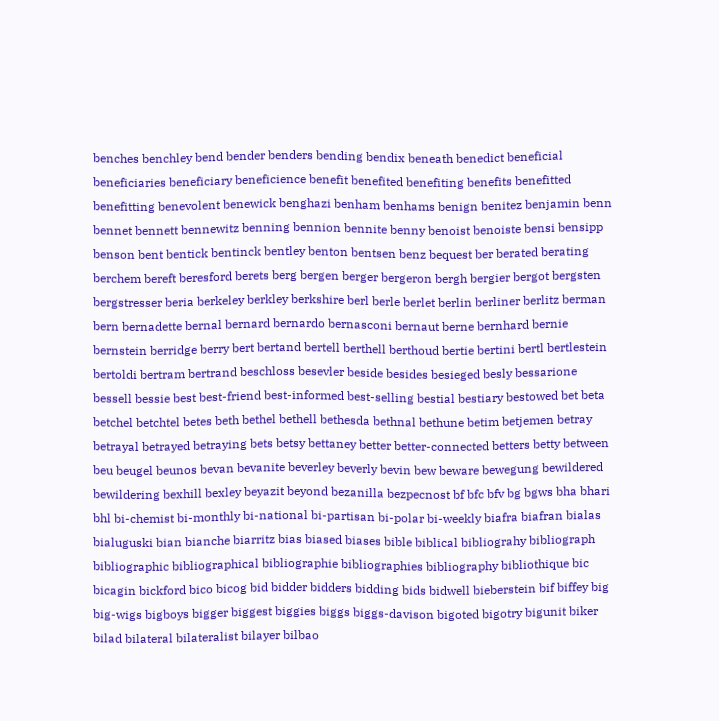benches benchley bend bender benders bending bendix beneath benedict beneficial beneficiaries beneficiary beneficience benefit benefited benefiting benefits benefitted benefitting benevolent benewick benghazi benham benhams benign benitez benjamin benn bennet bennett bennewitz benning bennion bennite benny benoist benoiste bensi bensipp benson bent bentick bentinck bentley benton bentsen benz bequest ber berated berating berchem bereft beresford berets berg bergen berger bergeron bergh bergier bergot bergsten bergstresser beria berkeley berkley berkshire berl berle berlet berlin berliner berlitz berman bern bernadette bernal bernard bernardo bernasconi bernaut berne bernhard bernie bernstein berridge berry bert bertand bertell berthell berthoud bertie bertini bertl bertlestein bertoldi bertram bertrand beschloss besevler beside besides besieged besly bessarione bessell bessie best best-friend best-informed best-selling bestial bestiary bestowed bet beta betchel betchtel betes beth bethel bethell bethesda bethnal bethune betim betjemen betray betrayal betrayed betraying bets betsy bettaney better better-connected betters betty between beu beugel beunos bevan bevanite beverley beverly bevin bew beware bewegung bewildered bewildering bexhill bexley beyazit beyond bezanilla bezpecnost bf bfc bfv bg bgws bha bhari bhl bi-chemist bi-monthly bi-national bi-partisan bi-polar bi-weekly biafra biafran bialas bialuguski bian bianche biarritz bias biased biases bible biblical bibliograhy bibliograph bibliographic bibliographical bibliographie bibliographies bibliography bibliothique bic bicagin bickford bico bicog bid bidder bidders bidding bids bidwell bieberstein bif biffey big big-wigs bigboys bigger biggest biggies biggs biggs-davison bigoted bigotry bigunit biker bilad bilateral bilateralist bilayer bilbao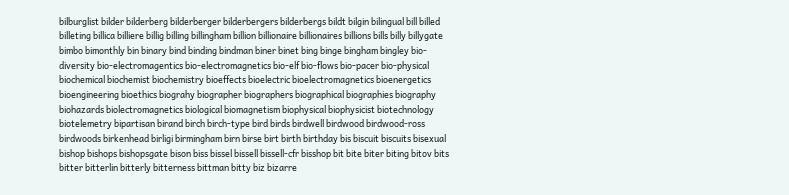bilburglist bilder bilderberg bilderberger bilderbergers bilderbergs bildt bilgin bilingual bill billed billeting billica billiere billig billing billingham billion billionaire billionaires billions bills billy billygate bimbo bimonthly bin binary bind binding bindman biner binet bing binge bingham bingley bio-diversity bio-electromagentics bio-electromagnetics bio-elf bio-flows bio-pacer bio-physical biochemical biochemist biochemistry bioeffects bioelectric bioelectromagnetics bioenergetics bioengineering bioethics biograhy biographer biographers biographical biographies biography biohazards biolectromagnetics biological biomagnetism biophysical biophysicist biotechnology biotelemetry bipartisan birand birch birch-type bird birds birdwell birdwood birdwood-ross birdwoods birkenhead birligi birmingham birn birse birt birth birthday bis biscuit biscuits bisexual bishop bishops bishopsgate bison biss bissel bissell bissell-cfr bisshop bit bite biter biting bitov bits bitter bitterlin bitterly bitterness bittman bitty biz bizarre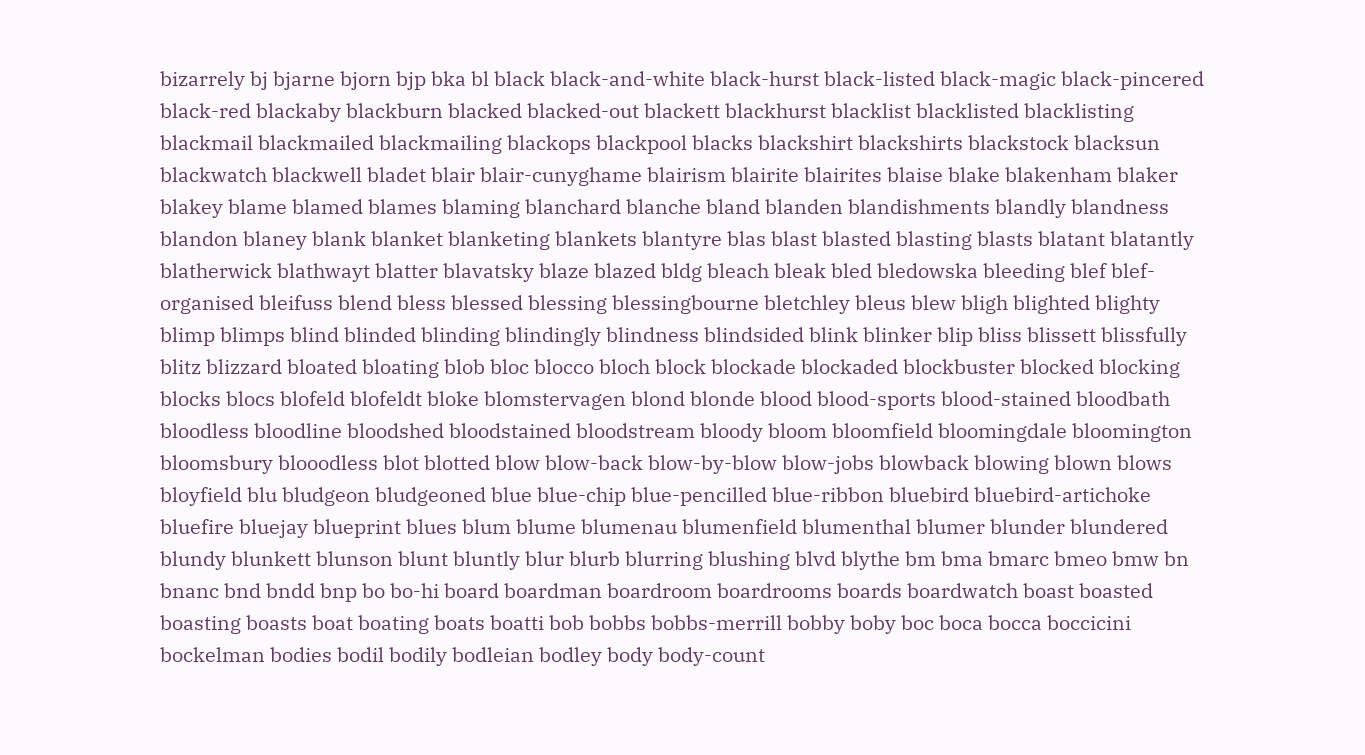bizarrely bj bjarne bjorn bjp bka bl black black-and-white black-hurst black-listed black-magic black-pincered black-red blackaby blackburn blacked blacked-out blackett blackhurst blacklist blacklisted blacklisting blackmail blackmailed blackmailing blackops blackpool blacks blackshirt blackshirts blackstock blacksun blackwatch blackwell bladet blair blair-cunyghame blairism blairite blairites blaise blake blakenham blaker blakey blame blamed blames blaming blanchard blanche bland blanden blandishments blandly blandness blandon blaney blank blanket blanketing blankets blantyre blas blast blasted blasting blasts blatant blatantly blatherwick blathwayt blatter blavatsky blaze blazed bldg bleach bleak bled bledowska bleeding blef blef-organised bleifuss blend bless blessed blessing blessingbourne bletchley bleus blew bligh blighted blighty blimp blimps blind blinded blinding blindingly blindness blindsided blink blinker blip bliss blissett blissfully blitz blizzard bloated bloating blob bloc blocco bloch block blockade blockaded blockbuster blocked blocking blocks blocs blofeld blofeldt bloke blomstervagen blond blonde blood blood-sports blood-stained bloodbath bloodless bloodline bloodshed bloodstained bloodstream bloody bloom bloomfield bloomingdale bloomington bloomsbury blooodless blot blotted blow blow-back blow-by-blow blow-jobs blowback blowing blown blows bloyfield blu bludgeon bludgeoned blue blue-chip blue-pencilled blue-ribbon bluebird bluebird-artichoke bluefire bluejay blueprint blues blum blume blumenau blumenfield blumenthal blumer blunder blundered blundy blunkett blunson blunt bluntly blur blurb blurring blushing blvd blythe bm bma bmarc bmeo bmw bn bnanc bnd bndd bnp bo bo-hi board boardman boardroom boardrooms boards boardwatch boast boasted boasting boasts boat boating boats boatti bob bobbs bobbs-merrill bobby boby boc boca bocca boccicini bockelman bodies bodil bodily bodleian bodley body body-count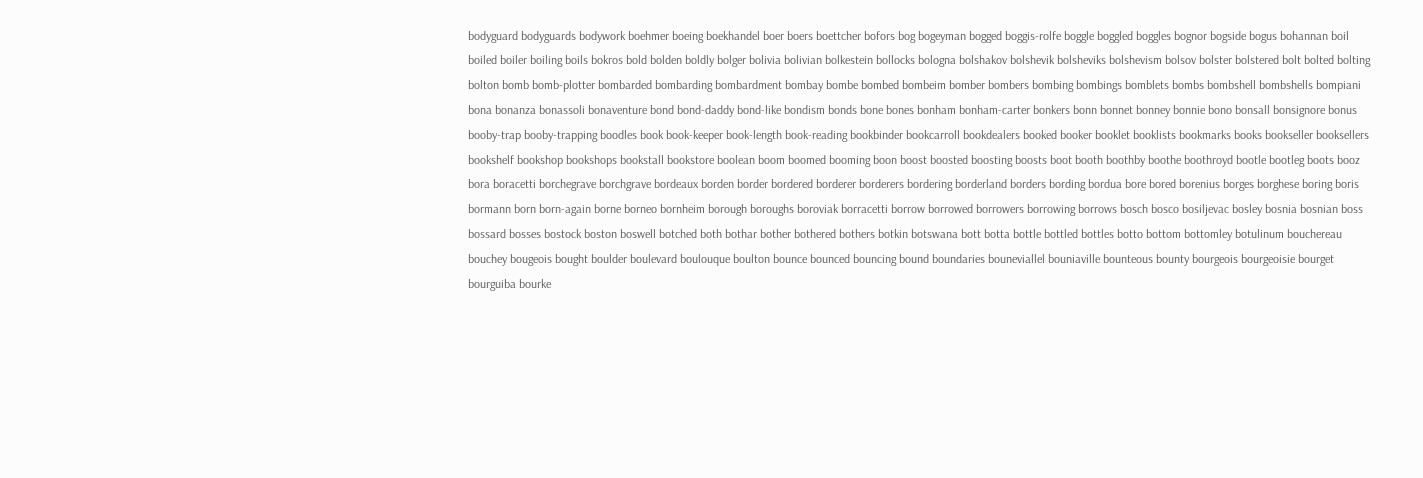bodyguard bodyguards bodywork boehmer boeing boekhandel boer boers boettcher bofors bog bogeyman bogged boggis-rolfe boggle boggled boggles bognor bogside bogus bohannan boil boiled boiler boiling boils bokros bold bolden boldly bolger bolivia bolivian bolkestein bollocks bologna bolshakov bolshevik bolsheviks bolshevism bolsov bolster bolstered bolt bolted bolting bolton bomb bomb-plotter bombarded bombarding bombardment bombay bombe bombed bombeim bomber bombers bombing bombings bomblets bombs bombshell bombshells bompiani bona bonanza bonassoli bonaventure bond bond-daddy bond-like bondism bonds bone bones bonham bonham-carter bonkers bonn bonnet bonney bonnie bono bonsall bonsignore bonus booby-trap booby-trapping boodles book book-keeper book-length book-reading bookbinder bookcarroll bookdealers booked booker booklet booklists bookmarks books bookseller booksellers bookshelf bookshop bookshops bookstall bookstore boolean boom boomed booming boon boost boosted boosting boosts boot booth boothby boothe boothroyd bootle bootleg boots booz bora boracetti borchegrave borchgrave bordeaux borden border bordered borderer borderers bordering borderland borders bording bordua bore bored borenius borges borghese boring boris bormann born born-again borne borneo bornheim borough boroughs boroviak borracetti borrow borrowed borrowers borrowing borrows bosch bosco bosiljevac bosley bosnia bosnian boss bossard bosses bostock boston boswell botched both bothar bother bothered bothers botkin botswana bott botta bottle bottled bottles botto bottom bottomley botulinum bouchereau bouchey bougeois bought boulder boulevard boulouque boulton bounce bounced bouncing bound boundaries bouneviallel bouniaville bounteous bounty bourgeois bourgeoisie bourget bourguiba bourke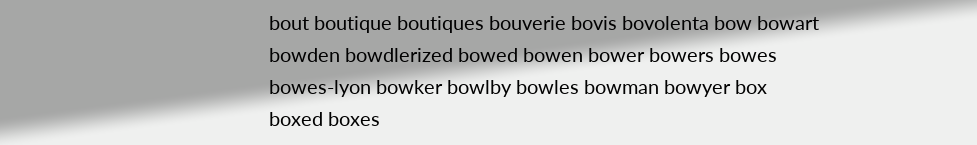bout boutique boutiques bouverie bovis bovolenta bow bowart bowden bowdlerized bowed bowen bower bowers bowes bowes-lyon bowker bowlby bowles bowman bowyer box boxed boxes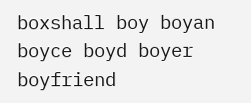boxshall boy boyan boyce boyd boyer boyfriend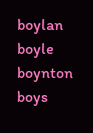boylan boyle boynton boys